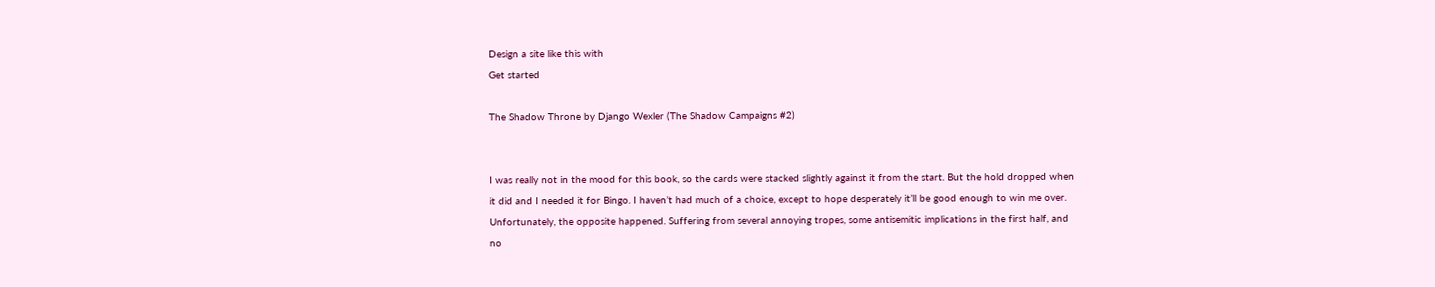Design a site like this with
Get started

The Shadow Throne by Django Wexler (The Shadow Campaigns #2)


I was really not in the mood for this book, so the cards were stacked slightly against it from the start. But the hold dropped when it did and I needed it for Bingo. I haven’t had much of a choice, except to hope desperately it’ll be good enough to win me over. Unfortunately, the opposite happened. Suffering from several annoying tropes, some antisemitic implications in the first half, and no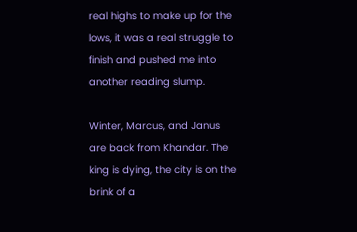real highs to make up for the lows, it was a real struggle to finish and pushed me into another reading slump.

Winter, Marcus, and Janus are back from Khandar. The king is dying, the city is on the brink of a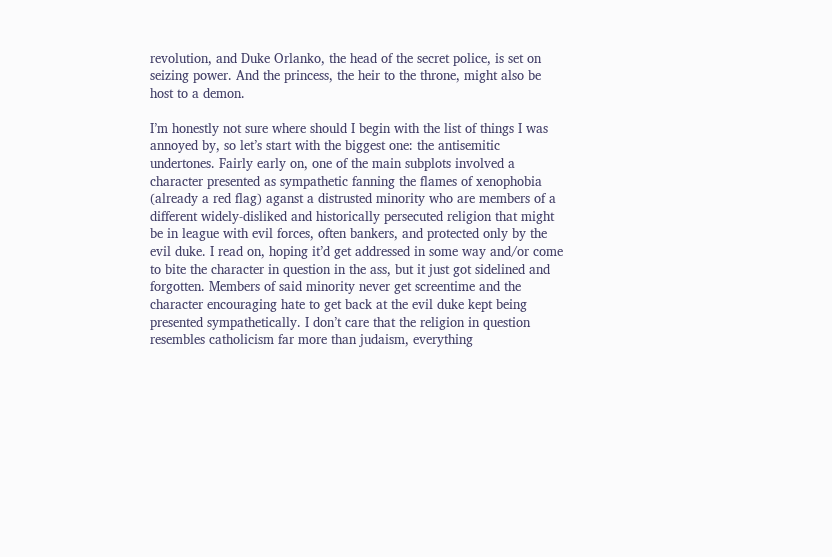revolution, and Duke Orlanko, the head of the secret police, is set on seizing power. And the princess, the heir to the throne, might also be host to a demon.

I’m honestly not sure where should I begin with the list of things I was annoyed by, so let’s start with the biggest one: the antisemitic undertones. Fairly early on, one of the main subplots involved a character presented as sympathetic fanning the flames of xenophobia (already a red flag) aganst a distrusted minority who are members of a different widely-disliked and historically persecuted religion that might be in league with evil forces, often bankers, and protected only by the evil duke. I read on, hoping it’d get addressed in some way and/or come to bite the character in question in the ass, but it just got sidelined and forgotten. Members of said minority never get screentime and the character encouraging hate to get back at the evil duke kept being presented sympathetically. I don’t care that the religion in question resembles catholicism far more than judaism, everything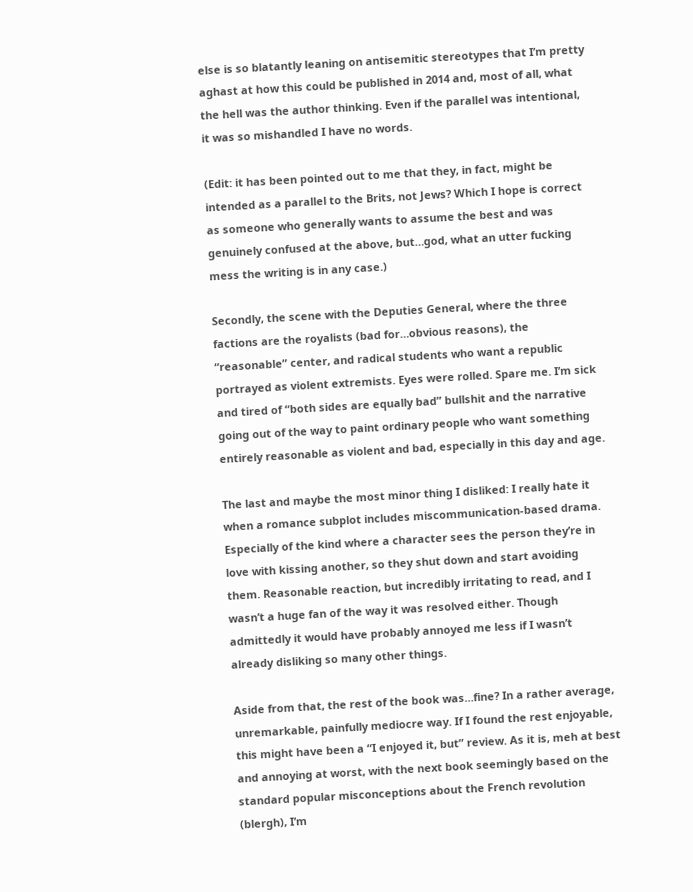else is so blatantly leaning on antisemitic stereotypes that I’m pretty aghast at how this could be published in 2014 and, most of all, what the hell was the author thinking. Even if the parallel was intentional, it was so mishandled I have no words.

(Edit: it has been pointed out to me that they, in fact, might be intended as a parallel to the Brits, not Jews? Which I hope is correct as someone who generally wants to assume the best and was genuinely confused at the above, but…god, what an utter fucking mess the writing is in any case.)

Secondly, the scene with the Deputies General, where the three factions are the royalists (bad for…obvious reasons), the “reasonable” center, and radical students who want a republic portrayed as violent extremists. Eyes were rolled. Spare me. I’m sick and tired of “both sides are equally bad” bullshit and the narrative going out of the way to paint ordinary people who want something entirely reasonable as violent and bad, especially in this day and age.

The last and maybe the most minor thing I disliked: I really hate it when a romance subplot includes miscommunication-based drama. Especially of the kind where a character sees the person they’re in love with kissing another, so they shut down and start avoiding them. Reasonable reaction, but incredibly irritating to read, and I wasn’t a huge fan of the way it was resolved either. Though admittedly it would have probably annoyed me less if I wasn’t already disliking so many other things.

Aside from that, the rest of the book was…fine? In a rather average, unremarkable, painfully mediocre way. If I found the rest enjoyable, this might have been a “I enjoyed it, but” review. As it is, meh at best and annoying at worst, with the next book seemingly based on the standard popular misconceptions about the French revolution (blergh), I’m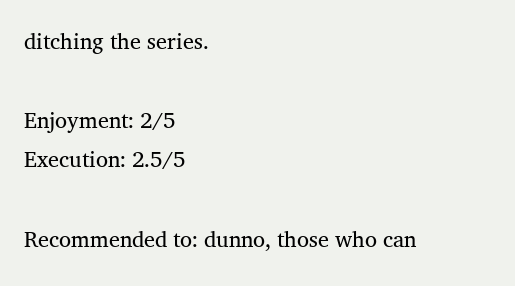ditching the series.

Enjoyment: 2/5
Execution: 2.5/5

Recommended to: dunno, those who can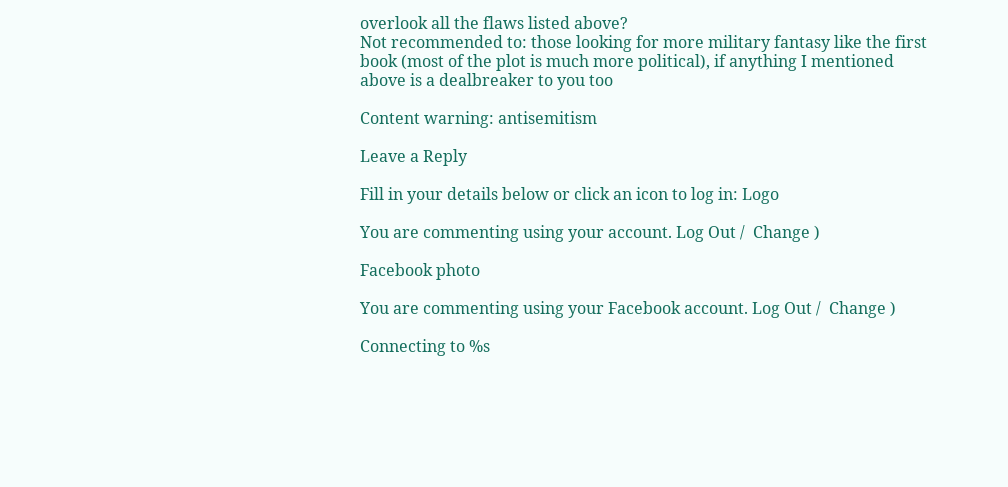overlook all the flaws listed above?
Not recommended to: those looking for more military fantasy like the first book (most of the plot is much more political), if anything I mentioned above is a dealbreaker to you too

Content warning: antisemitism

Leave a Reply

Fill in your details below or click an icon to log in: Logo

You are commenting using your account. Log Out /  Change )

Facebook photo

You are commenting using your Facebook account. Log Out /  Change )

Connecting to %s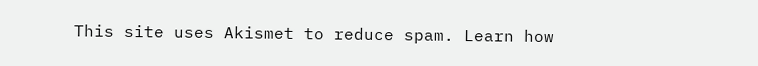This site uses Akismet to reduce spam. Learn how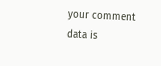your comment data is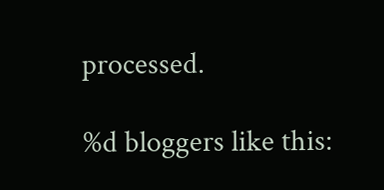processed.

%d bloggers like this: